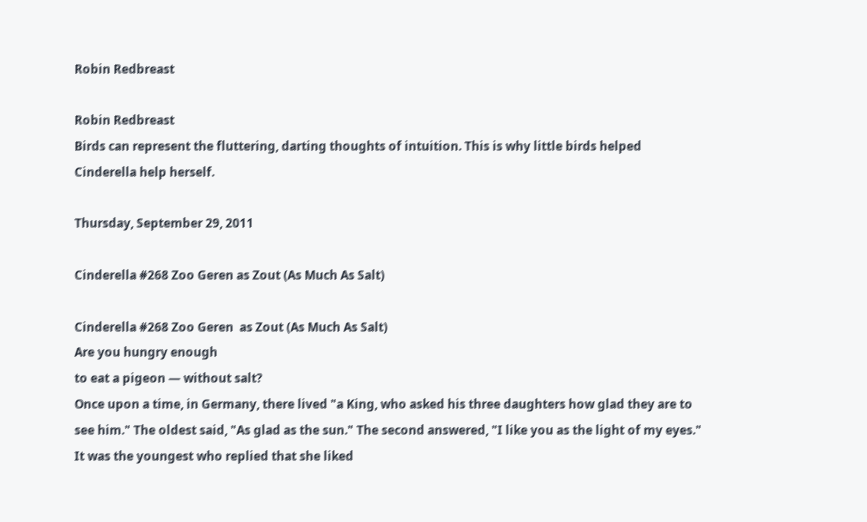Robin Redbreast

Robin Redbreast
Birds can represent the fluttering, darting thoughts of intuition. This is why little birds helped Cinderella help herself.

Thursday, September 29, 2011

Cinderella #268 Zoo Geren as Zout (As Much As Salt)

Cinderella #268 Zoo Geren  as Zout (As Much As Salt)
Are you hungry enough
to eat a pigeon — without salt?
Once upon a time, in Germany, there lived "a King, who asked his three daughters how glad they are to see him." The oldest said, "As glad as the sun." The second answered, "I like you as the light of my eyes." It was the youngest who replied that she liked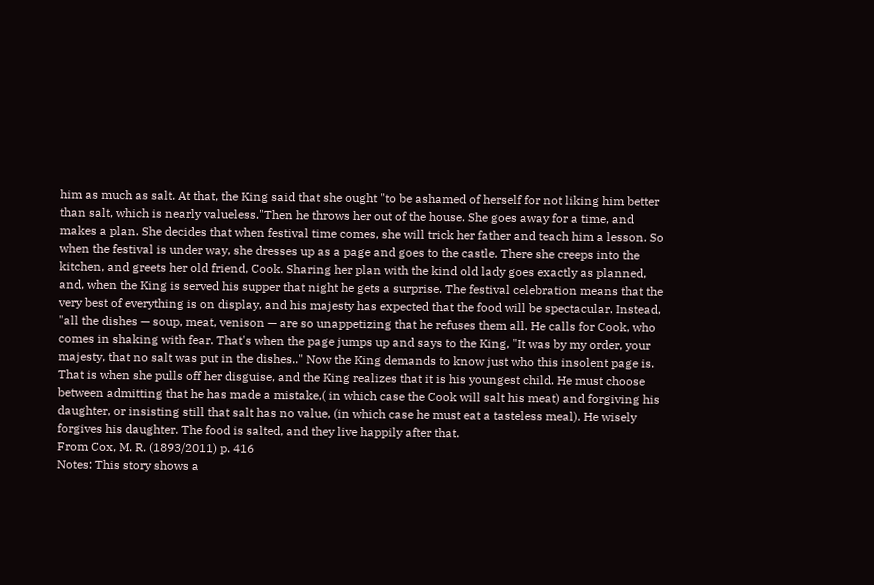him as much as salt. At that, the King said that she ought "to be ashamed of herself for not liking him better than salt, which is nearly valueless."Then he throws her out of the house. She goes away for a time, and makes a plan. She decides that when festival time comes, she will trick her father and teach him a lesson. So when the festival is under way, she dresses up as a page and goes to the castle. There she creeps into the kitchen, and greets her old friend, Cook. Sharing her plan with the kind old lady goes exactly as planned, and, when the King is served his supper that night he gets a surprise. The festival celebration means that the very best of everything is on display, and his majesty has expected that the food will be spectacular. Instead, "all the dishes — soup, meat, venison — are so unappetizing that he refuses them all. He calls for Cook, who comes in shaking with fear. That's when the page jumps up and says to the King, "It was by my order, your majesty, that no salt was put in the dishes.." Now the King demands to know just who this insolent page is. That is when she pulls off her disguise, and the King realizes that it is his youngest child. He must choose between admitting that he has made a mistake,( in which case the Cook will salt his meat) and forgiving his daughter, or insisting still that salt has no value, (in which case he must eat a tasteless meal). He wisely forgives his daughter. The food is salted, and they live happily after that.
From Cox, M. R. (1893/2011) p. 416
Notes: This story shows a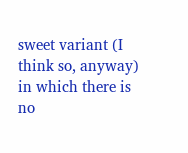sweet variant (I think so, anyway) in which there is no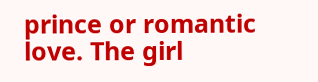prince or romantic love. The girl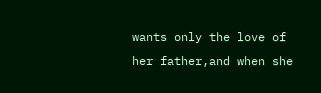wants only the love of her father,and when she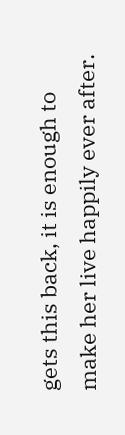gets this back, it is enough to make her live happily ever after.